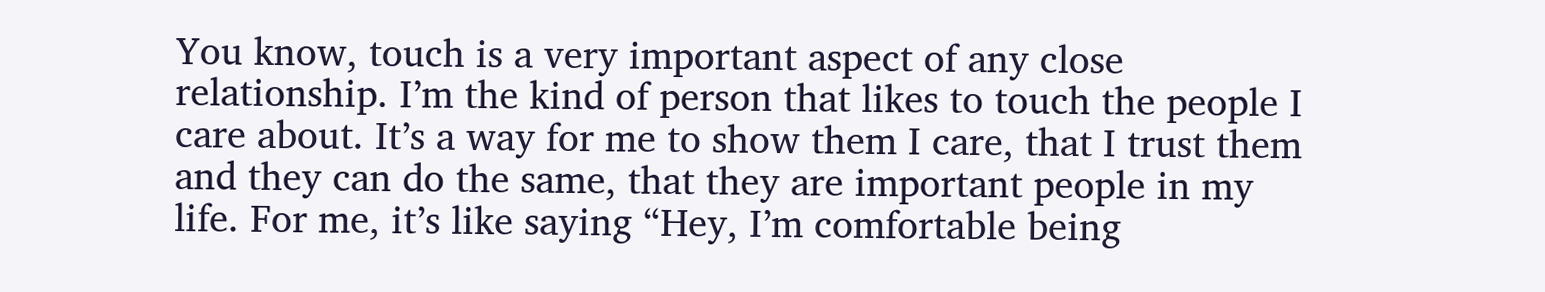You know, touch is a very important aspect of any close relationship. I’m the kind of person that likes to touch the people I care about. It’s a way for me to show them I care, that I trust them and they can do the same, that they are important people in my life. For me, it’s like saying “Hey, I’m comfortable being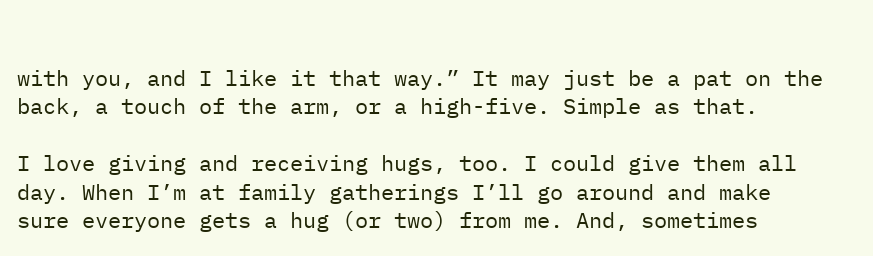with you, and I like it that way.” It may just be a pat on the back, a touch of the arm, or a high-five. Simple as that.

I love giving and receiving hugs, too. I could give them all day. When I’m at family gatherings I’ll go around and make sure everyone gets a hug (or two) from me. And, sometimes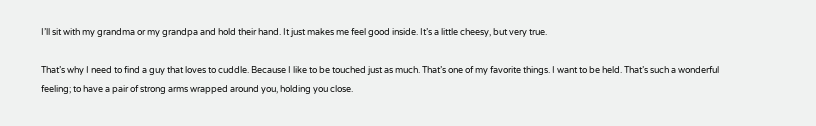I’ll sit with my grandma or my grandpa and hold their hand. It just makes me feel good inside. It’s a little cheesy, but very true.

That’s why I need to find a guy that loves to cuddle. Because I like to be touched just as much. That’s one of my favorite things. I want to be held. That’s such a wonderful feeling; to have a pair of strong arms wrapped around you, holding you close.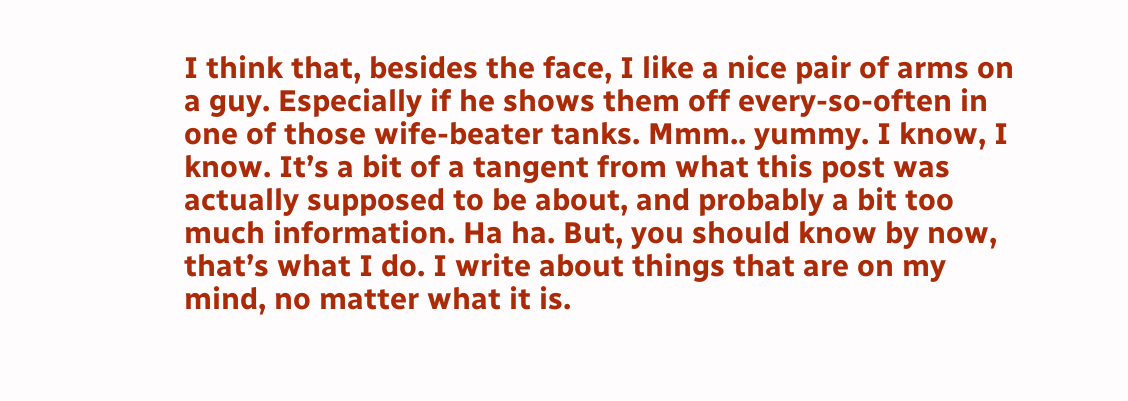I think that, besides the face, I like a nice pair of arms on a guy. Especially if he shows them off every-so-often in one of those wife-beater tanks. Mmm.. yummy. I know, I know. It’s a bit of a tangent from what this post was actually supposed to be about, and probably a bit too much information. Ha ha. But, you should know by now, that’s what I do. I write about things that are on my mind, no matter what it is.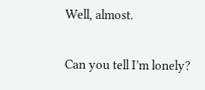Well, almost.

Can you tell I’m lonely?